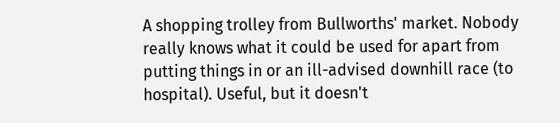A shopping trolley from Bullworths' market. Nobody really knows what it could be used for apart from putting things in or an ill-advised downhill race (to hospital). Useful, but it doesn't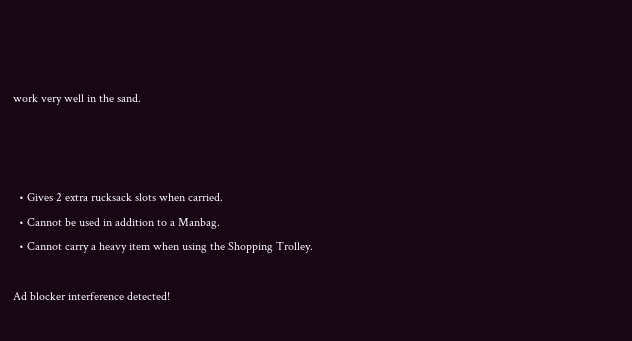work very well in the sand.



  • Gives 2 extra rucksack slots when carried.
  • Cannot be used in addition to a Manbag.
  • Cannot carry a heavy item when using the Shopping Trolley.

Ad blocker interference detected!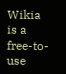Wikia is a free-to-use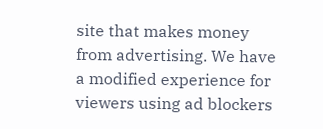site that makes money from advertising. We have a modified experience for viewers using ad blockers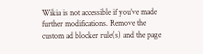Wikia is not accessible if you’ve made further modifications. Remove the custom ad blocker rule(s) and the page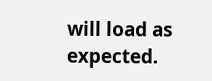will load as expected.